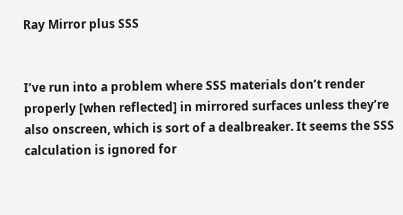Ray Mirror plus SSS


I’ve run into a problem where SSS materials don’t render properly [when reflected] in mirrored surfaces unless they’re also onscreen, which is sort of a dealbreaker. It seems the SSS calculation is ignored for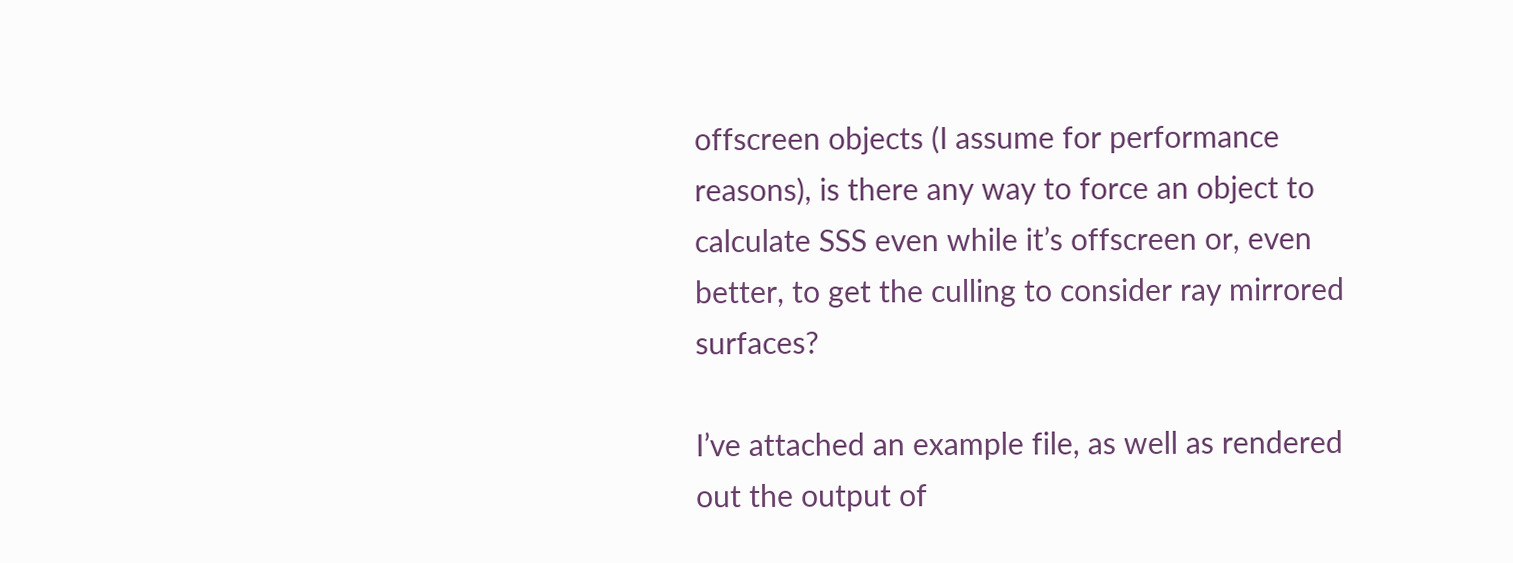offscreen objects (I assume for performance reasons), is there any way to force an object to calculate SSS even while it’s offscreen or, even better, to get the culling to consider ray mirrored surfaces?

I’ve attached an example file, as well as rendered out the output of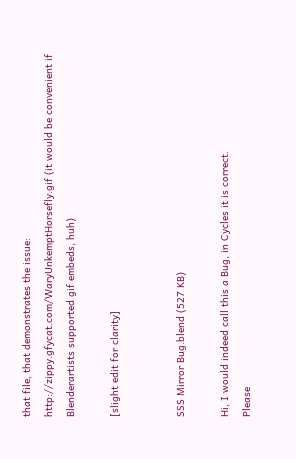that file, that demonstrates the issue: http://zippy.gfycat.com/WaryUnkemptHorsefly.gif (it would be convenient if Blenderartists supported gif embeds, huh)

[slight edit for clarity]


SSS Mirror Bug.blend (527 KB)

Hi, I would indeed call this a Bug, in Cycles it is correct.
Please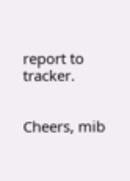report to tracker.


Cheers, mib